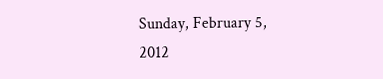Sunday, February 5, 2012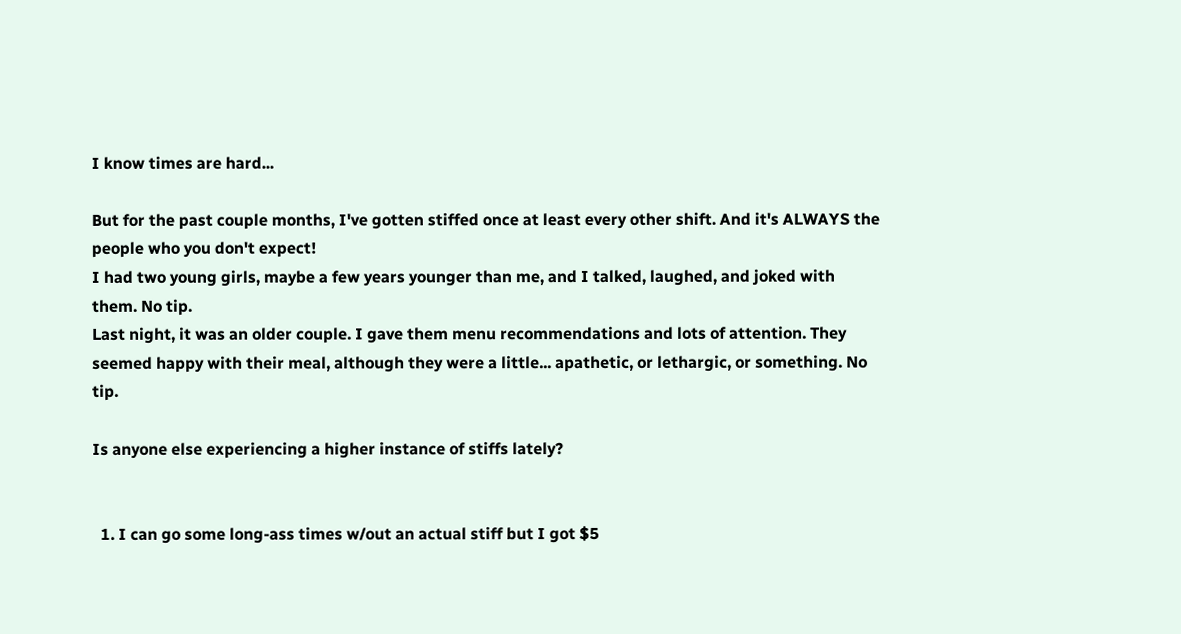I know times are hard...

But for the past couple months, I've gotten stiffed once at least every other shift. And it's ALWAYS the people who you don't expect!
I had two young girls, maybe a few years younger than me, and I talked, laughed, and joked with them. No tip.
Last night, it was an older couple. I gave them menu recommendations and lots of attention. They seemed happy with their meal, although they were a little... apathetic, or lethargic, or something. No tip.

Is anyone else experiencing a higher instance of stiffs lately?


  1. I can go some long-ass times w/out an actual stiff but I got $5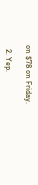on $78 on Friday.

  2. Yep.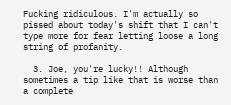Fucking ridiculous. I'm actually so pissed about today's shift that I can't type more for fear letting loose a long string of profanity.

  3. Joe, you're lucky!! Although sometimes a tip like that is worse than a complete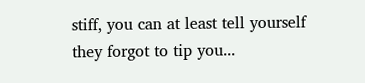stiff, you can at least tell yourself they forgot to tip you...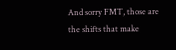And sorry FMT, those are the shifts that make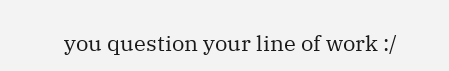you question your line of work :/